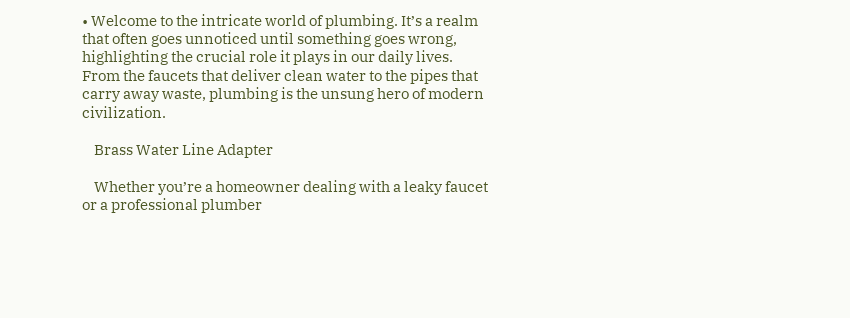• Welcome to the intricate world of plumbing. It’s a realm that often goes unnoticed until something goes wrong, highlighting the crucial role it plays in our daily lives. From the faucets that deliver clean water to the pipes that carry away waste, plumbing is the unsung hero of modern civilization.

    Brass Water Line Adapter

    Whether you’re a homeowner dealing with a leaky faucet or a professional plumber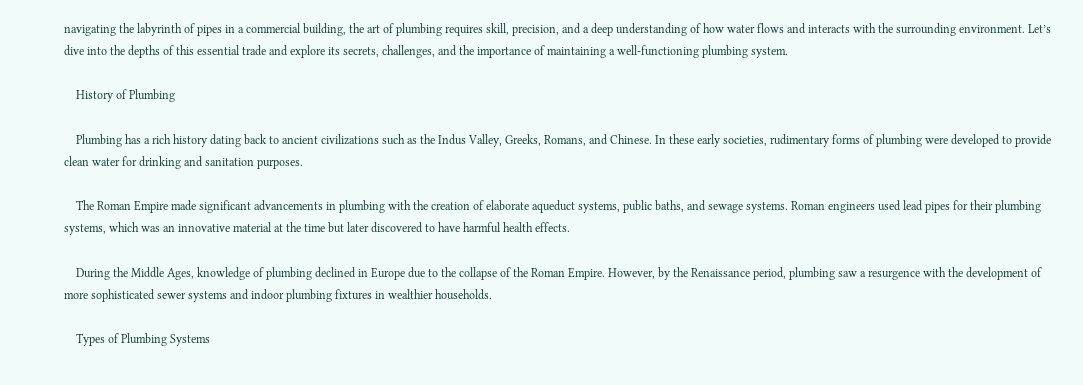navigating the labyrinth of pipes in a commercial building, the art of plumbing requires skill, precision, and a deep understanding of how water flows and interacts with the surrounding environment. Let’s dive into the depths of this essential trade and explore its secrets, challenges, and the importance of maintaining a well-functioning plumbing system.

    History of Plumbing

    Plumbing has a rich history dating back to ancient civilizations such as the Indus Valley, Greeks, Romans, and Chinese. In these early societies, rudimentary forms of plumbing were developed to provide clean water for drinking and sanitation purposes.

    The Roman Empire made significant advancements in plumbing with the creation of elaborate aqueduct systems, public baths, and sewage systems. Roman engineers used lead pipes for their plumbing systems, which was an innovative material at the time but later discovered to have harmful health effects.

    During the Middle Ages, knowledge of plumbing declined in Europe due to the collapse of the Roman Empire. However, by the Renaissance period, plumbing saw a resurgence with the development of more sophisticated sewer systems and indoor plumbing fixtures in wealthier households.

    Types of Plumbing Systems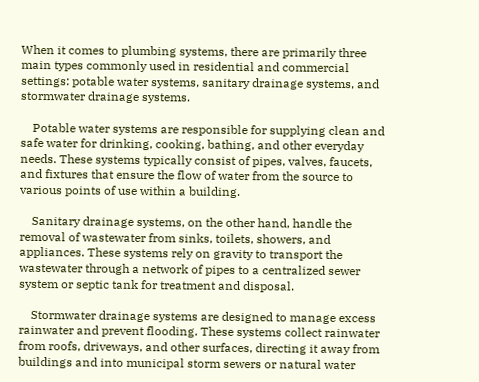When it comes to plumbing systems, there are primarily three main types commonly used in residential and commercial settings: potable water systems, sanitary drainage systems, and stormwater drainage systems.

    Potable water systems are responsible for supplying clean and safe water for drinking, cooking, bathing, and other everyday needs. These systems typically consist of pipes, valves, faucets, and fixtures that ensure the flow of water from the source to various points of use within a building.

    Sanitary drainage systems, on the other hand, handle the removal of wastewater from sinks, toilets, showers, and appliances. These systems rely on gravity to transport the wastewater through a network of pipes to a centralized sewer system or septic tank for treatment and disposal.

    Stormwater drainage systems are designed to manage excess rainwater and prevent flooding. These systems collect rainwater from roofs, driveways, and other surfaces, directing it away from buildings and into municipal storm sewers or natural water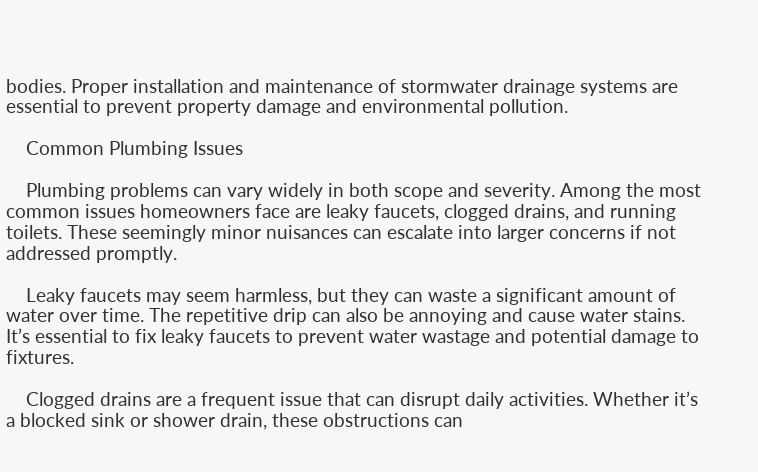bodies. Proper installation and maintenance of stormwater drainage systems are essential to prevent property damage and environmental pollution.

    Common Plumbing Issues

    Plumbing problems can vary widely in both scope and severity. Among the most common issues homeowners face are leaky faucets, clogged drains, and running toilets. These seemingly minor nuisances can escalate into larger concerns if not addressed promptly.

    Leaky faucets may seem harmless, but they can waste a significant amount of water over time. The repetitive drip can also be annoying and cause water stains. It’s essential to fix leaky faucets to prevent water wastage and potential damage to fixtures.

    Clogged drains are a frequent issue that can disrupt daily activities. Whether it’s a blocked sink or shower drain, these obstructions can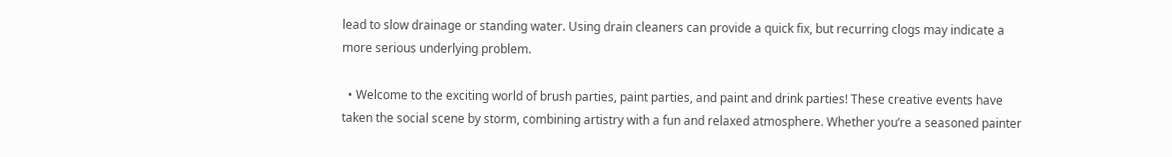lead to slow drainage or standing water. Using drain cleaners can provide a quick fix, but recurring clogs may indicate a more serious underlying problem.

  • Welcome to the exciting world of brush parties, paint parties, and paint and drink parties! These creative events have taken the social scene by storm, combining artistry with a fun and relaxed atmosphere. Whether you’re a seasoned painter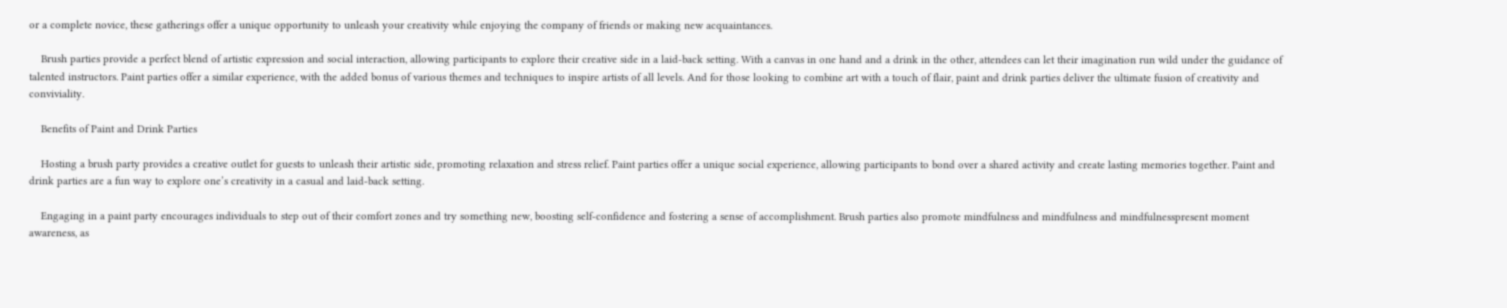or a complete novice, these gatherings offer a unique opportunity to unleash your creativity while enjoying the company of friends or making new acquaintances.

    Brush parties provide a perfect blend of artistic expression and social interaction, allowing participants to explore their creative side in a laid-back setting. With a canvas in one hand and a drink in the other, attendees can let their imagination run wild under the guidance of talented instructors. Paint parties offer a similar experience, with the added bonus of various themes and techniques to inspire artists of all levels. And for those looking to combine art with a touch of flair, paint and drink parties deliver the ultimate fusion of creativity and conviviality.

    Benefits of Paint and Drink Parties

    Hosting a brush party provides a creative outlet for guests to unleash their artistic side, promoting relaxation and stress relief. Paint parties offer a unique social experience, allowing participants to bond over a shared activity and create lasting memories together. Paint and drink parties are a fun way to explore one’s creativity in a casual and laid-back setting.

    Engaging in a paint party encourages individuals to step out of their comfort zones and try something new, boosting self-confidence and fostering a sense of accomplishment. Brush parties also promote mindfulness and mindfulness and mindfulnesspresent moment awareness, as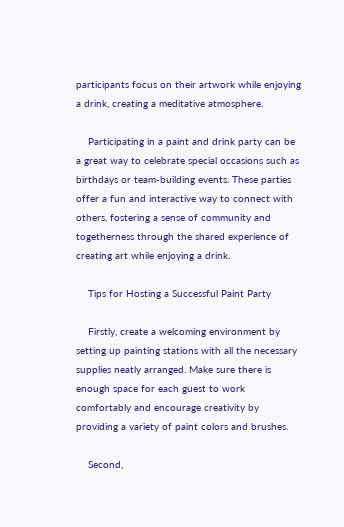participants focus on their artwork while enjoying a drink, creating a meditative atmosphere.

    Participating in a paint and drink party can be a great way to celebrate special occasions such as birthdays or team-building events. These parties offer a fun and interactive way to connect with others, fostering a sense of community and togetherness through the shared experience of creating art while enjoying a drink.

    Tips for Hosting a Successful Paint Party

    Firstly, create a welcoming environment by setting up painting stations with all the necessary supplies neatly arranged. Make sure there is enough space for each guest to work comfortably and encourage creativity by providing a variety of paint colors and brushes.

    Second,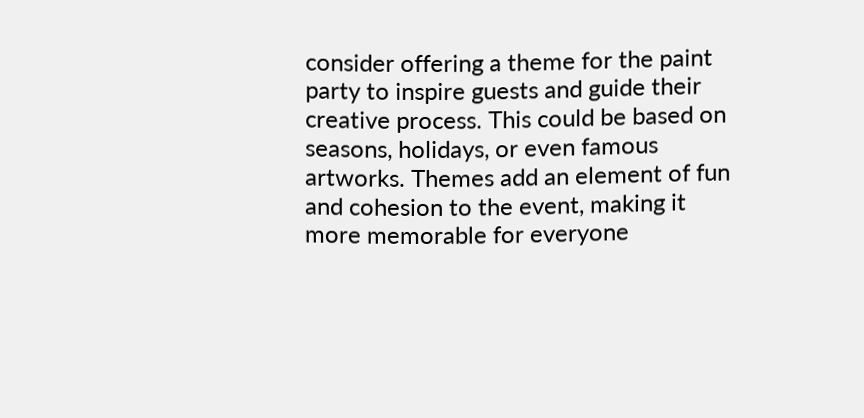consider offering a theme for the paint party to inspire guests and guide their creative process. This could be based on seasons, holidays, or even famous artworks. Themes add an element of fun and cohesion to the event, making it more memorable for everyone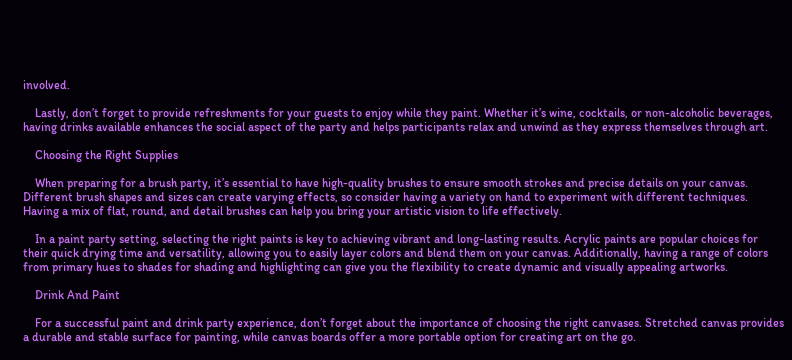involved.

    Lastly, don’t forget to provide refreshments for your guests to enjoy while they paint. Whether it’s wine, cocktails, or non-alcoholic beverages, having drinks available enhances the social aspect of the party and helps participants relax and unwind as they express themselves through art.

    Choosing the Right Supplies

    When preparing for a brush party, it’s essential to have high-quality brushes to ensure smooth strokes and precise details on your canvas. Different brush shapes and sizes can create varying effects, so consider having a variety on hand to experiment with different techniques. Having a mix of flat, round, and detail brushes can help you bring your artistic vision to life effectively.

    In a paint party setting, selecting the right paints is key to achieving vibrant and long-lasting results. Acrylic paints are popular choices for their quick drying time and versatility, allowing you to easily layer colors and blend them on your canvas. Additionally, having a range of colors from primary hues to shades for shading and highlighting can give you the flexibility to create dynamic and visually appealing artworks.

    Drink And Paint

    For a successful paint and drink party experience, don’t forget about the importance of choosing the right canvases. Stretched canvas provides a durable and stable surface for painting, while canvas boards offer a more portable option for creating art on the go.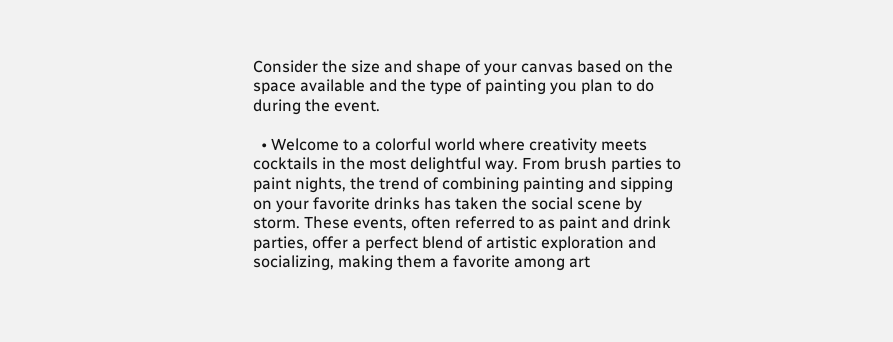Consider the size and shape of your canvas based on the space available and the type of painting you plan to do during the event.

  • Welcome to a colorful world where creativity meets cocktails in the most delightful way. From brush parties to paint nights, the trend of combining painting and sipping on your favorite drinks has taken the social scene by storm. These events, often referred to as paint and drink parties, offer a perfect blend of artistic exploration and socializing, making them a favorite among art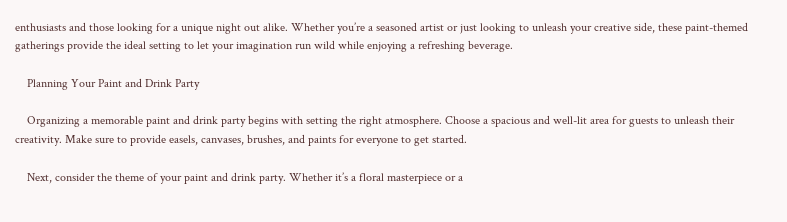enthusiasts and those looking for a unique night out alike. Whether you’re a seasoned artist or just looking to unleash your creative side, these paint-themed gatherings provide the ideal setting to let your imagination run wild while enjoying a refreshing beverage.

    Planning Your Paint and Drink Party

    Organizing a memorable paint and drink party begins with setting the right atmosphere. Choose a spacious and well-lit area for guests to unleash their creativity. Make sure to provide easels, canvases, brushes, and paints for everyone to get started.

    Next, consider the theme of your paint and drink party. Whether it’s a floral masterpiece or a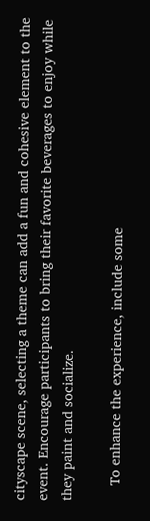cityscape scene, selecting a theme can add a fun and cohesive element to the event. Encourage participants to bring their favorite beverages to enjoy while they paint and socialize.

    To enhance the experience, include some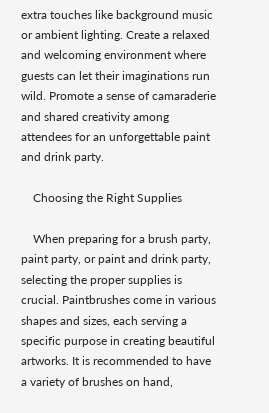extra touches like background music or ambient lighting. Create a relaxed and welcoming environment where guests can let their imaginations run wild. Promote a sense of camaraderie and shared creativity among attendees for an unforgettable paint and drink party.

    Choosing the Right Supplies

    When preparing for a brush party, paint party, or paint and drink party, selecting the proper supplies is crucial. Paintbrushes come in various shapes and sizes, each serving a specific purpose in creating beautiful artworks. It is recommended to have a variety of brushes on hand,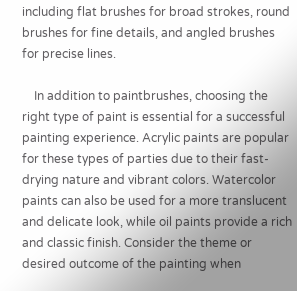including flat brushes for broad strokes, round brushes for fine details, and angled brushes for precise lines.

    In addition to paintbrushes, choosing the right type of paint is essential for a successful painting experience. Acrylic paints are popular for these types of parties due to their fast-drying nature and vibrant colors. Watercolor paints can also be used for a more translucent and delicate look, while oil paints provide a rich and classic finish. Consider the theme or desired outcome of the painting when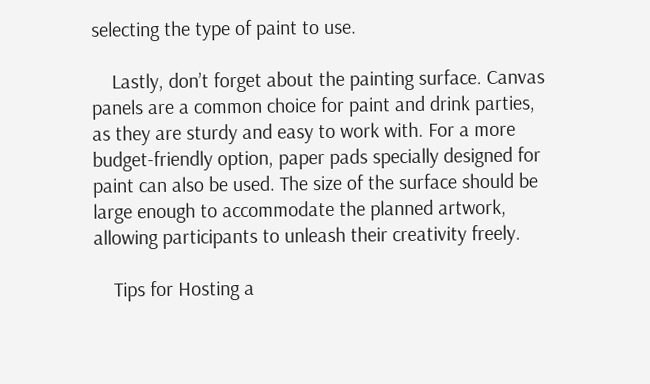selecting the type of paint to use.

    Lastly, don’t forget about the painting surface. Canvas panels are a common choice for paint and drink parties, as they are sturdy and easy to work with. For a more budget-friendly option, paper pads specially designed for paint can also be used. The size of the surface should be large enough to accommodate the planned artwork, allowing participants to unleash their creativity freely.

    Tips for Hosting a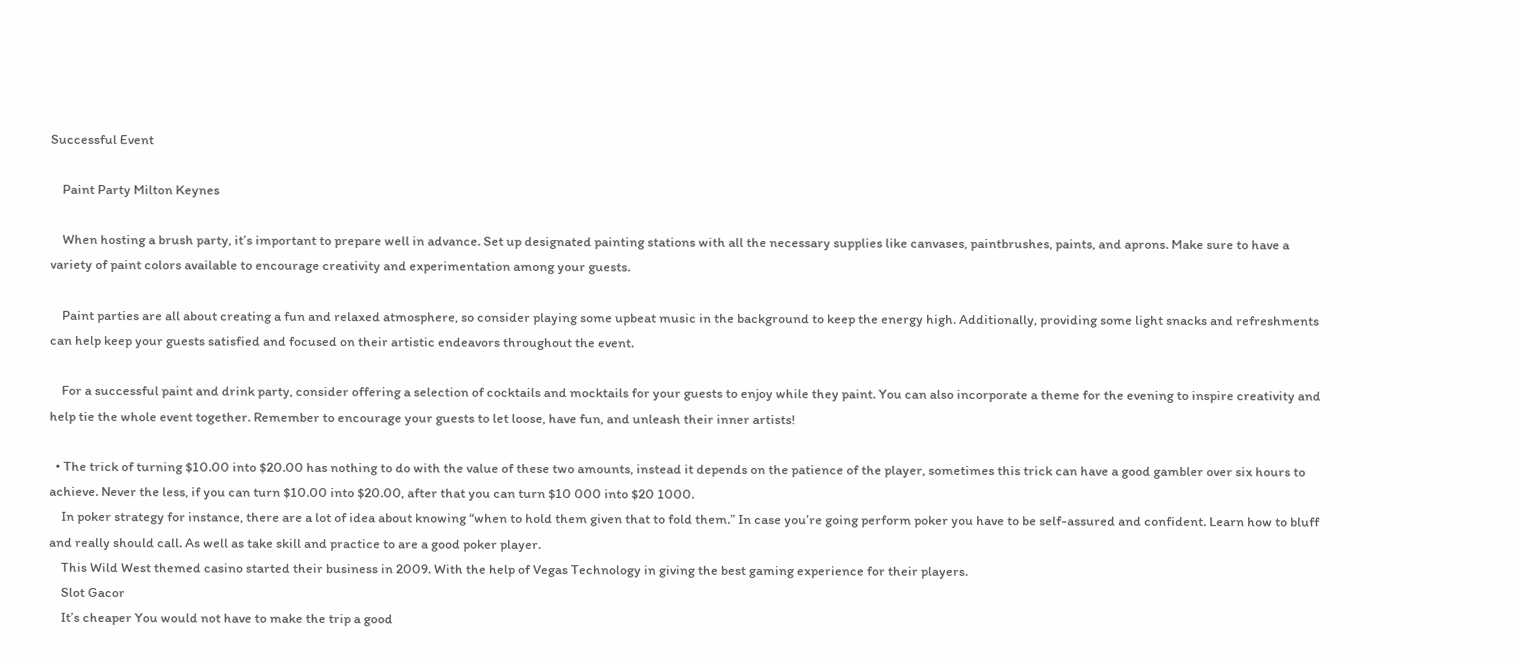Successful Event

    Paint Party Milton Keynes

    When hosting a brush party, it’s important to prepare well in advance. Set up designated painting stations with all the necessary supplies like canvases, paintbrushes, paints, and aprons. Make sure to have a variety of paint colors available to encourage creativity and experimentation among your guests.

    Paint parties are all about creating a fun and relaxed atmosphere, so consider playing some upbeat music in the background to keep the energy high. Additionally, providing some light snacks and refreshments can help keep your guests satisfied and focused on their artistic endeavors throughout the event.

    For a successful paint and drink party, consider offering a selection of cocktails and mocktails for your guests to enjoy while they paint. You can also incorporate a theme for the evening to inspire creativity and help tie the whole event together. Remember to encourage your guests to let loose, have fun, and unleash their inner artists!

  • The trick of turning $10.00 into $20.00 has nothing to do with the value of these two amounts, instead it depends on the patience of the player, sometimes this trick can have a good gambler over six hours to achieve. Never the less, if you can turn $10.00 into $20.00, after that you can turn $10 000 into $20 1000.
    In poker strategy for instance, there are a lot of idea about knowing “when to hold them given that to fold them.” In case you’re going perform poker you have to be self-assured and confident. Learn how to bluff and really should call. As well as take skill and practice to are a good poker player.
    This Wild West themed casino started their business in 2009. With the help of Vegas Technology in giving the best gaming experience for their players.
    Slot Gacor
    It’s cheaper You would not have to make the trip a good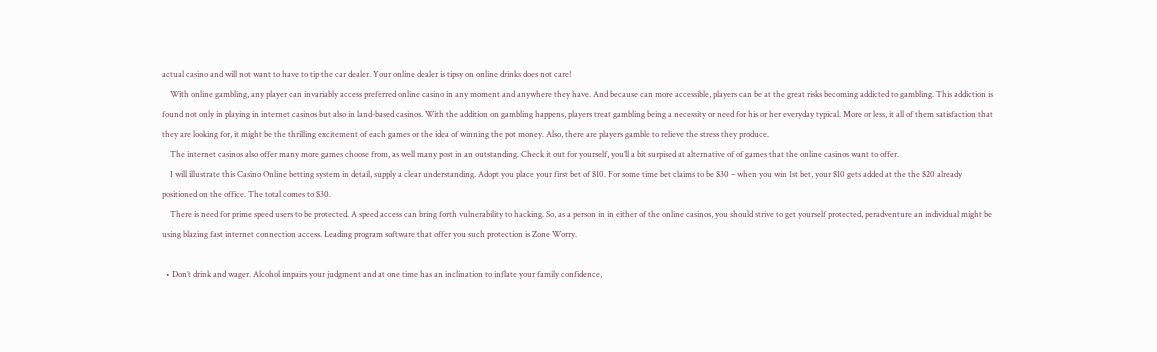actual casino and will not want to have to tip the car dealer. Your online dealer is tipsy on online drinks does not care!
    With online gambling, any player can invariably access preferred online casino in any moment and anywhere they have. And because can more accessible, players can be at the great risks becoming addicted to gambling. This addiction is found not only in playing in internet casinos but also in land-based casinos. With the addition on gambling happens, players treat gambling being a necessity or need for his or her everyday typical. More or less, it all of them satisfaction that they are looking for, it might be the thrilling excitement of each games or the idea of winning the pot money. Also, there are players gamble to relieve the stress they produce.
    The internet casinos also offer many more games choose from, as well many post in an outstanding. Check it out for yourself, you’ll a bit surpised at alternative of of games that the online casinos want to offer.
    I will illustrate this Casino Online betting system in detail, supply a clear understanding. Adopt you place your first bet of $10. For some time bet claims to be $30 – when you win 1st bet, your $10 gets added at the the $20 already positioned on the office. The total comes to $30.
    There is need for prime speed users to be protected. A speed access can bring forth vulnerability to hacking. So, as a person in in either of the online casinos, you should strive to get yourself protected, peradventure an individual might be using blazing fast internet connection access. Leading program software that offer you such protection is Zone Worry.

  • Don’t drink and wager. Alcohol impairs your judgment and at one time has an inclination to inflate your family confidence,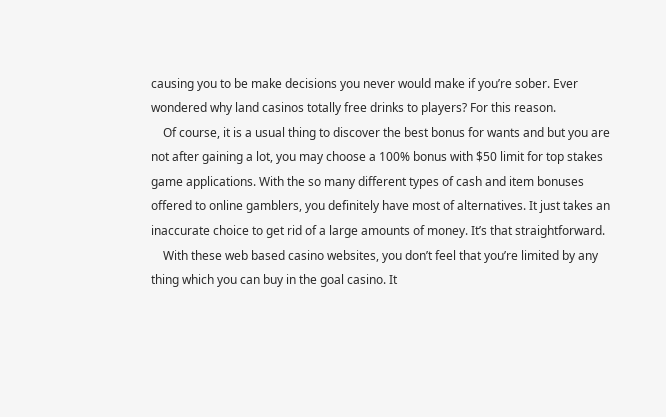causing you to be make decisions you never would make if you’re sober. Ever wondered why land casinos totally free drinks to players? For this reason.
    Of course, it is a usual thing to discover the best bonus for wants and but you are not after gaining a lot, you may choose a 100% bonus with $50 limit for top stakes game applications. With the so many different types of cash and item bonuses offered to online gamblers, you definitely have most of alternatives. It just takes an inaccurate choice to get rid of a large amounts of money. It’s that straightforward.
    With these web based casino websites, you don’t feel that you’re limited by any thing which you can buy in the goal casino. It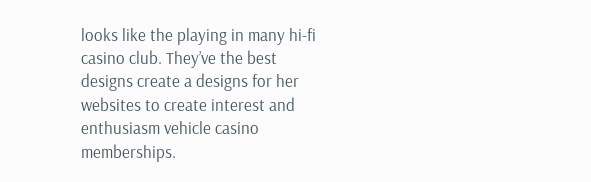looks like the playing in many hi-fi casino club. They’ve the best designs create a designs for her websites to create interest and enthusiasm vehicle casino memberships.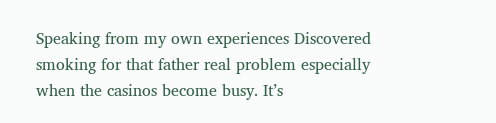Speaking from my own experiences Discovered smoking for that father real problem especially when the casinos become busy. It’s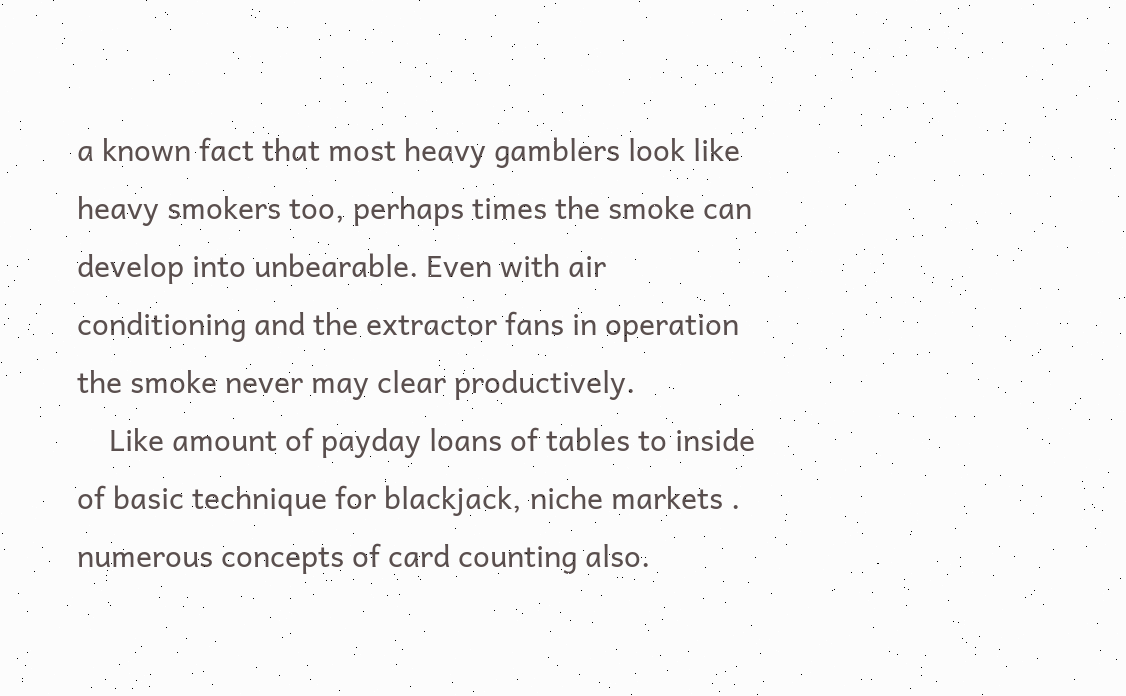a known fact that most heavy gamblers look like heavy smokers too, perhaps times the smoke can develop into unbearable. Even with air conditioning and the extractor fans in operation the smoke never may clear productively.
    Like amount of payday loans of tables to inside of basic technique for blackjack, niche markets . numerous concepts of card counting also.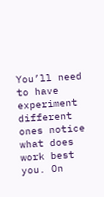You’ll need to have experiment different ones notice what does work best you. On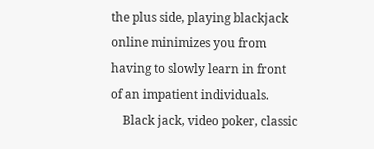the plus side, playing blackjack online minimizes you from having to slowly learn in front of an impatient individuals.
    Black jack, video poker, classic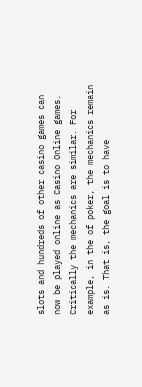slots and hundreds of other casino games can now be played online as Casino Online games. Critically the mechanics are similar. For example, in the of poker, the mechanics remain as is. That is, the goal is to have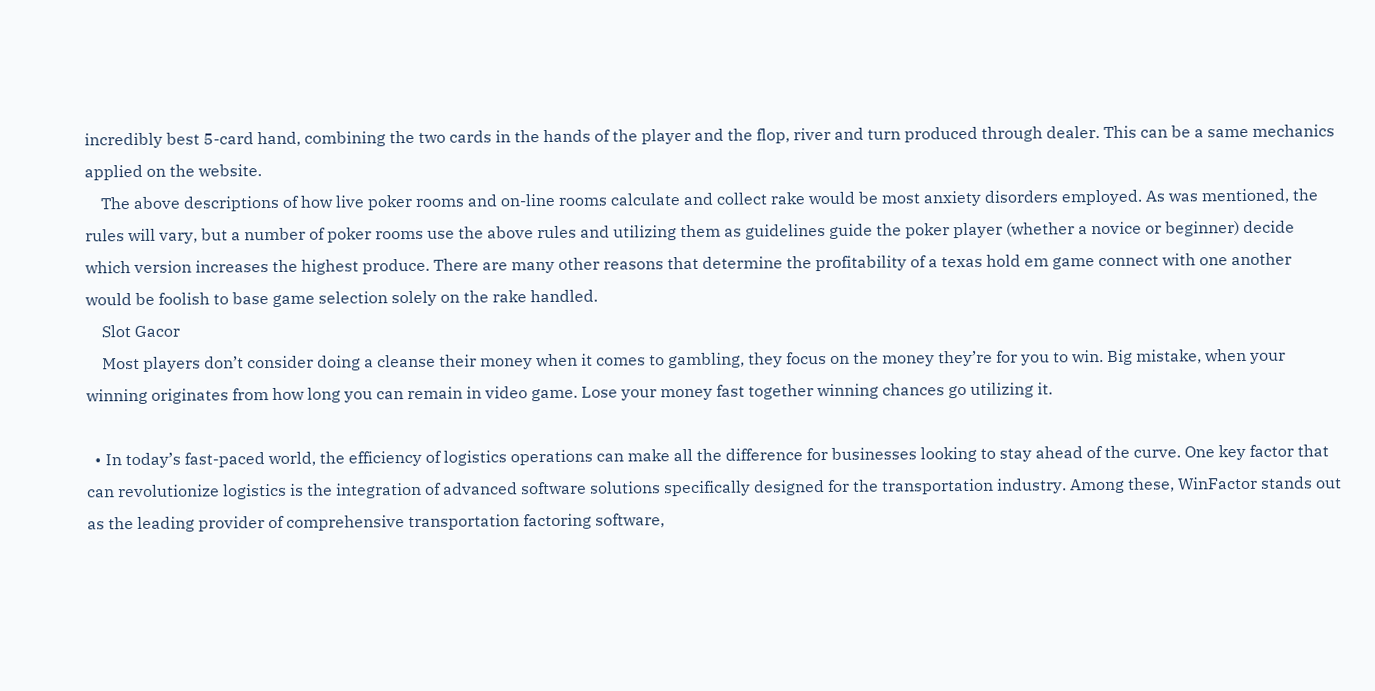incredibly best 5-card hand, combining the two cards in the hands of the player and the flop, river and turn produced through dealer. This can be a same mechanics applied on the website.
    The above descriptions of how live poker rooms and on-line rooms calculate and collect rake would be most anxiety disorders employed. As was mentioned, the rules will vary, but a number of poker rooms use the above rules and utilizing them as guidelines guide the poker player (whether a novice or beginner) decide which version increases the highest produce. There are many other reasons that determine the profitability of a texas hold em game connect with one another would be foolish to base game selection solely on the rake handled.
    Slot Gacor
    Most players don’t consider doing a cleanse their money when it comes to gambling, they focus on the money they’re for you to win. Big mistake, when your winning originates from how long you can remain in video game. Lose your money fast together winning chances go utilizing it.

  • In today’s fast-paced world, the efficiency of logistics operations can make all the difference for businesses looking to stay ahead of the curve. One key factor that can revolutionize logistics is the integration of advanced software solutions specifically designed for the transportation industry. Among these, WinFactor stands out as the leading provider of comprehensive transportation factoring software,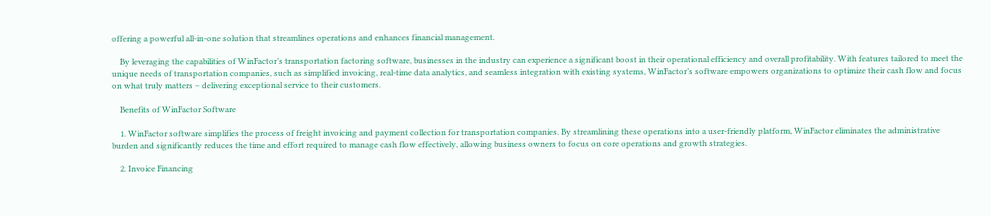offering a powerful all-in-one solution that streamlines operations and enhances financial management.

    By leveraging the capabilities of WinFactor’s transportation factoring software, businesses in the industry can experience a significant boost in their operational efficiency and overall profitability. With features tailored to meet the unique needs of transportation companies, such as simplified invoicing, real-time data analytics, and seamless integration with existing systems, WinFactor’s software empowers organizations to optimize their cash flow and focus on what truly matters – delivering exceptional service to their customers.

    Benefits of WinFactor Software

    1. WinFactor software simplifies the process of freight invoicing and payment collection for transportation companies. By streamlining these operations into a user-friendly platform, WinFactor eliminates the administrative burden and significantly reduces the time and effort required to manage cash flow effectively, allowing business owners to focus on core operations and growth strategies.

    2. Invoice Financing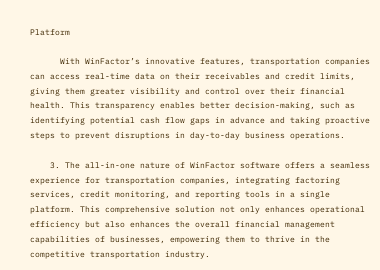Platform

      With WinFactor’s innovative features, transportation companies can access real-time data on their receivables and credit limits, giving them greater visibility and control over their financial health. This transparency enables better decision-making, such as identifying potential cash flow gaps in advance and taking proactive steps to prevent disruptions in day-to-day business operations.

    3. The all-in-one nature of WinFactor software offers a seamless experience for transportation companies, integrating factoring services, credit monitoring, and reporting tools in a single platform. This comprehensive solution not only enhances operational efficiency but also enhances the overall financial management capabilities of businesses, empowering them to thrive in the competitive transportation industry.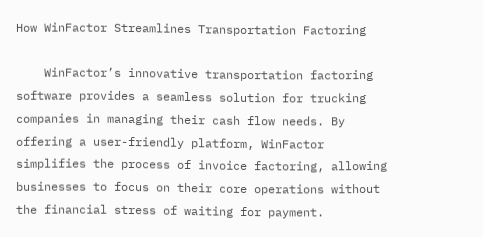How WinFactor Streamlines Transportation Factoring

    WinFactor’s innovative transportation factoring software provides a seamless solution for trucking companies in managing their cash flow needs. By offering a user-friendly platform, WinFactor simplifies the process of invoice factoring, allowing businesses to focus on their core operations without the financial stress of waiting for payment.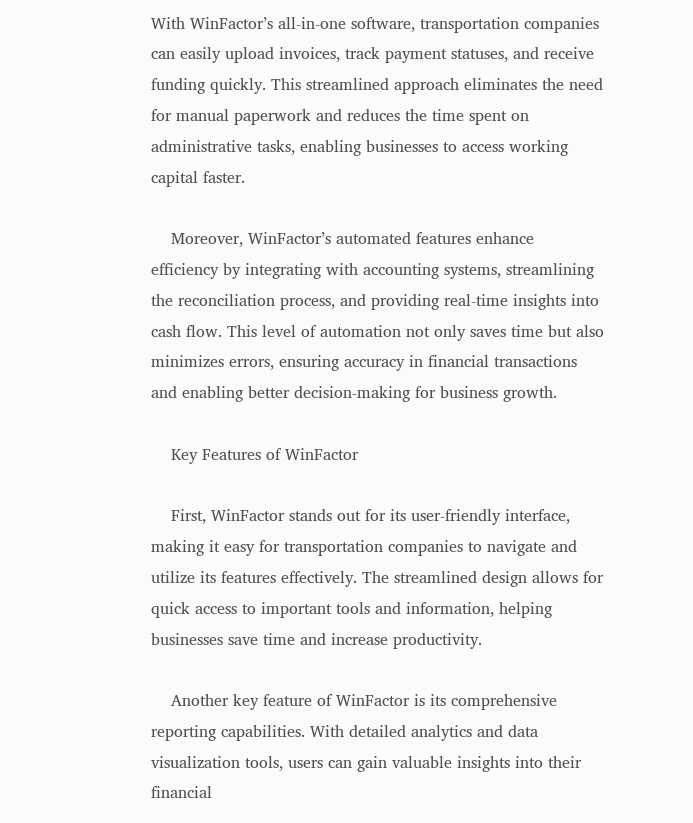With WinFactor’s all-in-one software, transportation companies can easily upload invoices, track payment statuses, and receive funding quickly. This streamlined approach eliminates the need for manual paperwork and reduces the time spent on administrative tasks, enabling businesses to access working capital faster.

    Moreover, WinFactor’s automated features enhance efficiency by integrating with accounting systems, streamlining the reconciliation process, and providing real-time insights into cash flow. This level of automation not only saves time but also minimizes errors, ensuring accuracy in financial transactions and enabling better decision-making for business growth.

    Key Features of WinFactor

    First, WinFactor stands out for its user-friendly interface, making it easy for transportation companies to navigate and utilize its features effectively. The streamlined design allows for quick access to important tools and information, helping businesses save time and increase productivity.

    Another key feature of WinFactor is its comprehensive reporting capabilities. With detailed analytics and data visualization tools, users can gain valuable insights into their financial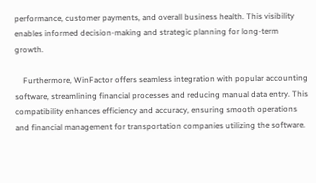performance, customer payments, and overall business health. This visibility enables informed decision-making and strategic planning for long-term growth.

    Furthermore, WinFactor offers seamless integration with popular accounting software, streamlining financial processes and reducing manual data entry. This compatibility enhances efficiency and accuracy, ensuring smooth operations and financial management for transportation companies utilizing the software.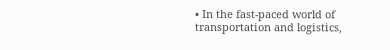• In the fast-paced world of transportation and logistics,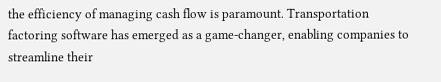the efficiency of managing cash flow is paramount. Transportation factoring software has emerged as a game-changer, enabling companies to streamline their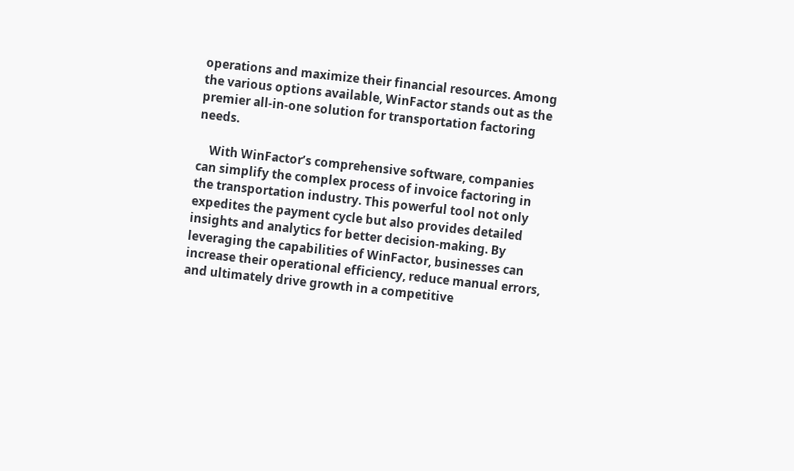operations and maximize their financial resources. Among the various options available, WinFactor stands out as the premier all-in-one solution for transportation factoring needs.

    With WinFactor’s comprehensive software, companies can simplify the complex process of invoice factoring in the transportation industry. This powerful tool not only expedites the payment cycle but also provides detailed insights and analytics for better decision-making. By leveraging the capabilities of WinFactor, businesses can increase their operational efficiency, reduce manual errors, and ultimately drive growth in a competitive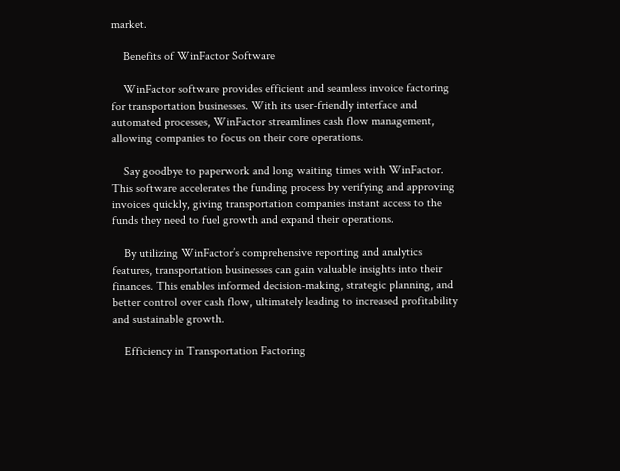market.

    Benefits of WinFactor Software

    WinFactor software provides efficient and seamless invoice factoring for transportation businesses. With its user-friendly interface and automated processes, WinFactor streamlines cash flow management, allowing companies to focus on their core operations.

    Say goodbye to paperwork and long waiting times with WinFactor. This software accelerates the funding process by verifying and approving invoices quickly, giving transportation companies instant access to the funds they need to fuel growth and expand their operations.

    By utilizing WinFactor’s comprehensive reporting and analytics features, transportation businesses can gain valuable insights into their finances. This enables informed decision-making, strategic planning, and better control over cash flow, ultimately leading to increased profitability and sustainable growth.

    Efficiency in Transportation Factoring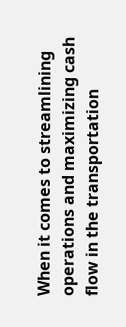When it comes to streamlining operations and maximizing cash flow in the transportation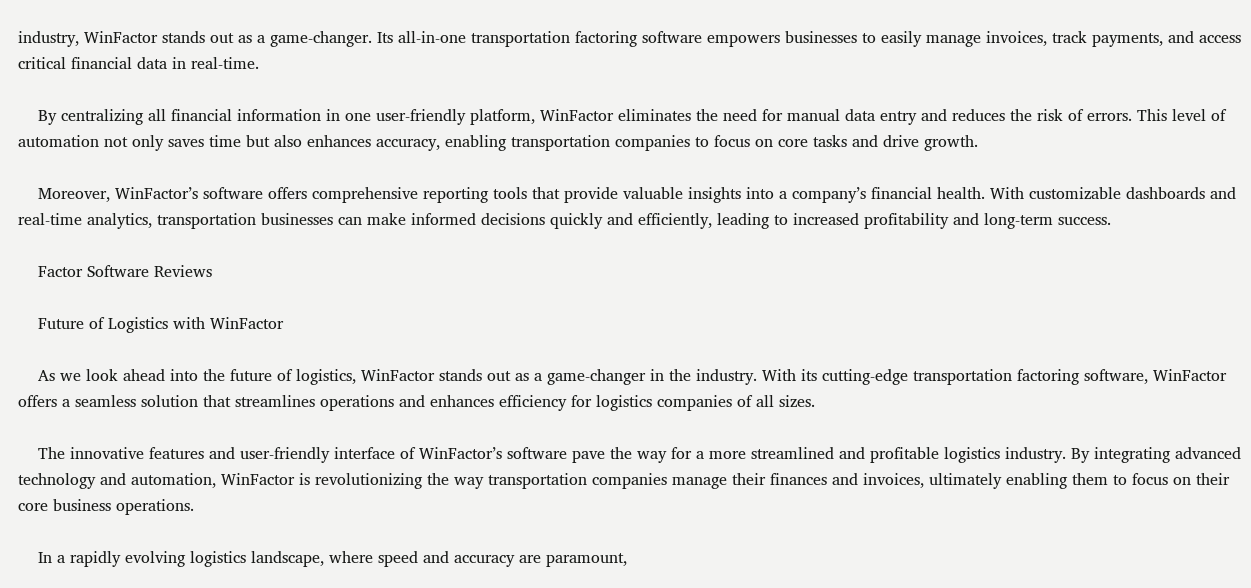industry, WinFactor stands out as a game-changer. Its all-in-one transportation factoring software empowers businesses to easily manage invoices, track payments, and access critical financial data in real-time.

    By centralizing all financial information in one user-friendly platform, WinFactor eliminates the need for manual data entry and reduces the risk of errors. This level of automation not only saves time but also enhances accuracy, enabling transportation companies to focus on core tasks and drive growth.

    Moreover, WinFactor’s software offers comprehensive reporting tools that provide valuable insights into a company’s financial health. With customizable dashboards and real-time analytics, transportation businesses can make informed decisions quickly and efficiently, leading to increased profitability and long-term success.

    Factor Software Reviews

    Future of Logistics with WinFactor

    As we look ahead into the future of logistics, WinFactor stands out as a game-changer in the industry. With its cutting-edge transportation factoring software, WinFactor offers a seamless solution that streamlines operations and enhances efficiency for logistics companies of all sizes.

    The innovative features and user-friendly interface of WinFactor’s software pave the way for a more streamlined and profitable logistics industry. By integrating advanced technology and automation, WinFactor is revolutionizing the way transportation companies manage their finances and invoices, ultimately enabling them to focus on their core business operations.

    In a rapidly evolving logistics landscape, where speed and accuracy are paramount,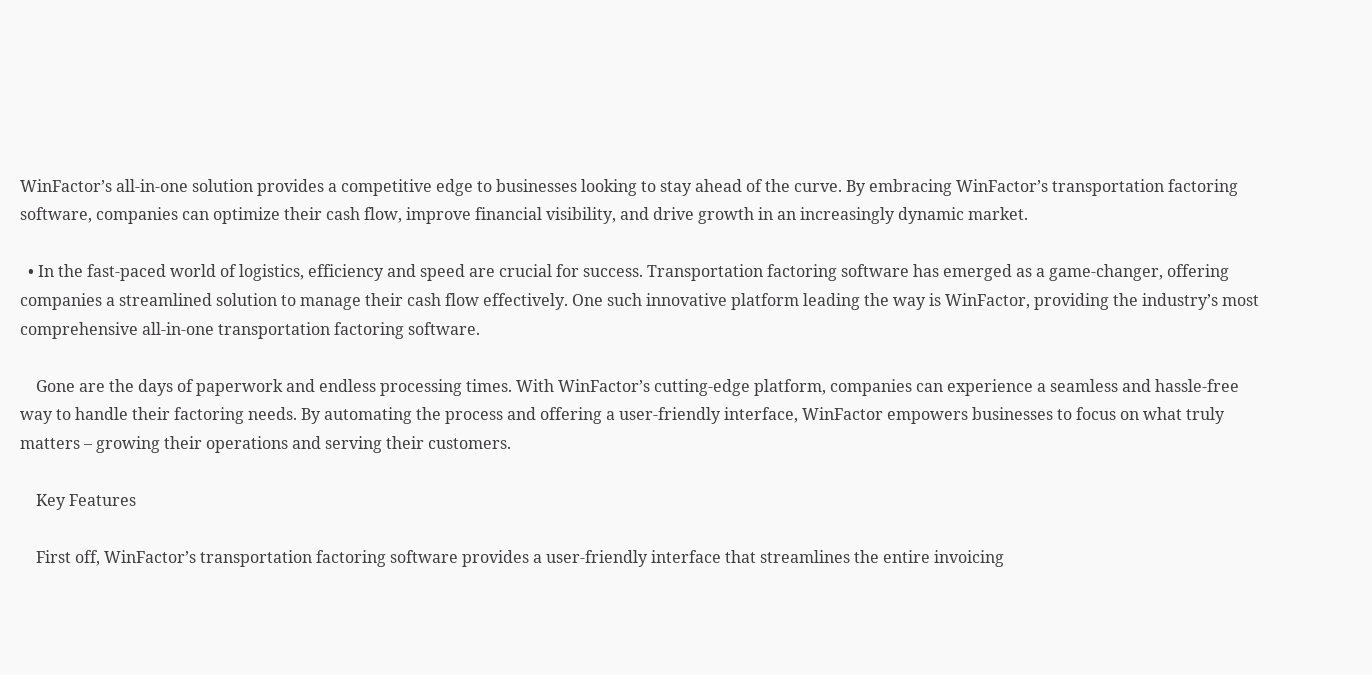WinFactor’s all-in-one solution provides a competitive edge to businesses looking to stay ahead of the curve. By embracing WinFactor’s transportation factoring software, companies can optimize their cash flow, improve financial visibility, and drive growth in an increasingly dynamic market.

  • In the fast-paced world of logistics, efficiency and speed are crucial for success. Transportation factoring software has emerged as a game-changer, offering companies a streamlined solution to manage their cash flow effectively. One such innovative platform leading the way is WinFactor, providing the industry’s most comprehensive all-in-one transportation factoring software.

    Gone are the days of paperwork and endless processing times. With WinFactor’s cutting-edge platform, companies can experience a seamless and hassle-free way to handle their factoring needs. By automating the process and offering a user-friendly interface, WinFactor empowers businesses to focus on what truly matters – growing their operations and serving their customers.

    Key Features

    First off, WinFactor’s transportation factoring software provides a user-friendly interface that streamlines the entire invoicing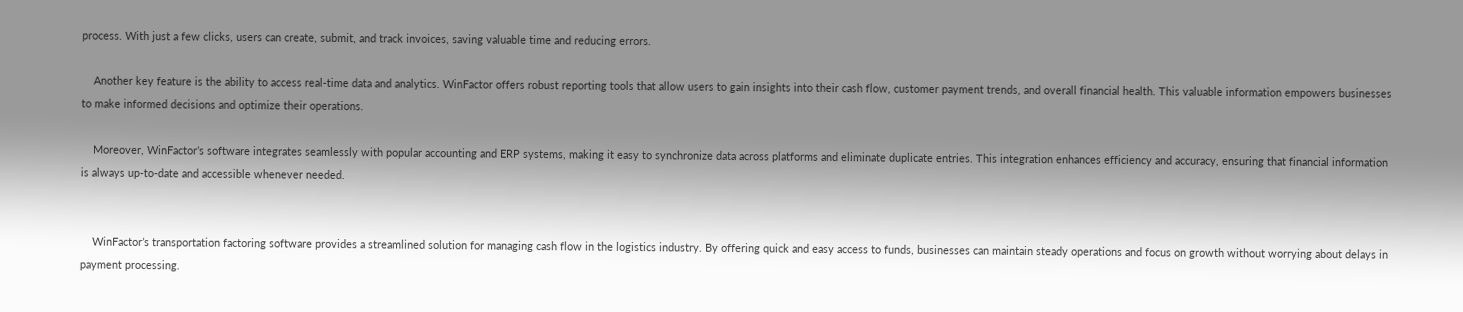process. With just a few clicks, users can create, submit, and track invoices, saving valuable time and reducing errors.

    Another key feature is the ability to access real-time data and analytics. WinFactor offers robust reporting tools that allow users to gain insights into their cash flow, customer payment trends, and overall financial health. This valuable information empowers businesses to make informed decisions and optimize their operations.

    Moreover, WinFactor’s software integrates seamlessly with popular accounting and ERP systems, making it easy to synchronize data across platforms and eliminate duplicate entries. This integration enhances efficiency and accuracy, ensuring that financial information is always up-to-date and accessible whenever needed.


    WinFactor’s transportation factoring software provides a streamlined solution for managing cash flow in the logistics industry. By offering quick and easy access to funds, businesses can maintain steady operations and focus on growth without worrying about delays in payment processing.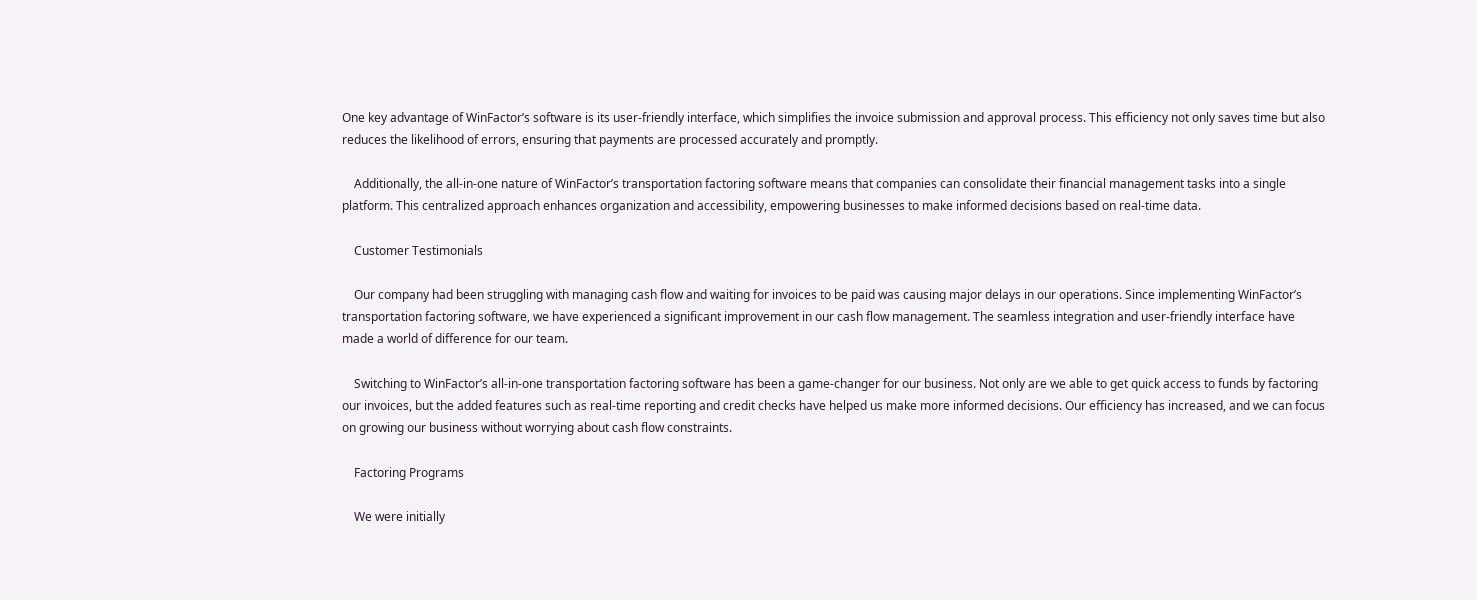One key advantage of WinFactor’s software is its user-friendly interface, which simplifies the invoice submission and approval process. This efficiency not only saves time but also reduces the likelihood of errors, ensuring that payments are processed accurately and promptly.

    Additionally, the all-in-one nature of WinFactor’s transportation factoring software means that companies can consolidate their financial management tasks into a single platform. This centralized approach enhances organization and accessibility, empowering businesses to make informed decisions based on real-time data.

    Customer Testimonials

    Our company had been struggling with managing cash flow and waiting for invoices to be paid was causing major delays in our operations. Since implementing WinFactor’s transportation factoring software, we have experienced a significant improvement in our cash flow management. The seamless integration and user-friendly interface have made a world of difference for our team.

    Switching to WinFactor’s all-in-one transportation factoring software has been a game-changer for our business. Not only are we able to get quick access to funds by factoring our invoices, but the added features such as real-time reporting and credit checks have helped us make more informed decisions. Our efficiency has increased, and we can focus on growing our business without worrying about cash flow constraints.

    Factoring Programs

    We were initially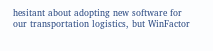hesitant about adopting new software for our transportation logistics, but WinFactor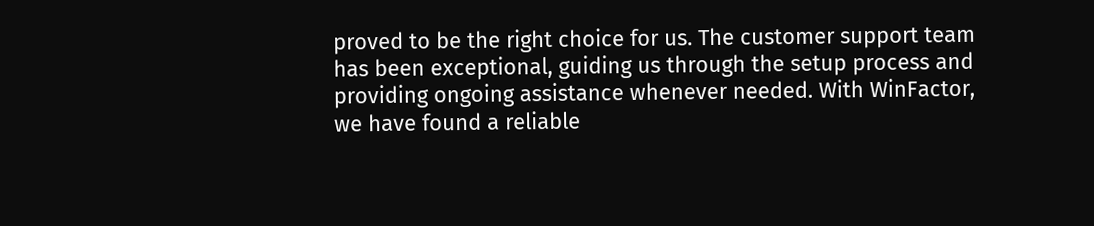proved to be the right choice for us. The customer support team has been exceptional, guiding us through the setup process and providing ongoing assistance whenever needed. With WinFactor, we have found a reliable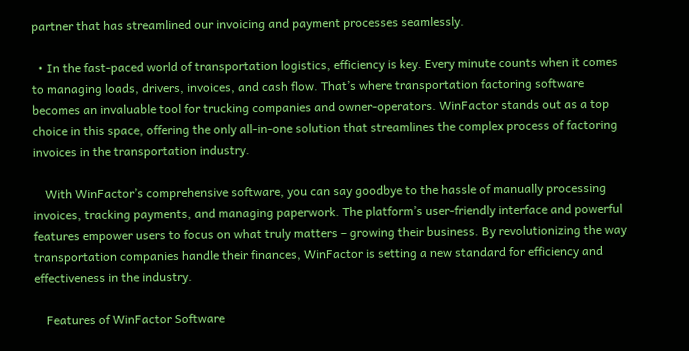partner that has streamlined our invoicing and payment processes seamlessly.

  • In the fast-paced world of transportation logistics, efficiency is key. Every minute counts when it comes to managing loads, drivers, invoices, and cash flow. That’s where transportation factoring software becomes an invaluable tool for trucking companies and owner-operators. WinFactor stands out as a top choice in this space, offering the only all-in-one solution that streamlines the complex process of factoring invoices in the transportation industry.

    With WinFactor’s comprehensive software, you can say goodbye to the hassle of manually processing invoices, tracking payments, and managing paperwork. The platform’s user-friendly interface and powerful features empower users to focus on what truly matters – growing their business. By revolutionizing the way transportation companies handle their finances, WinFactor is setting a new standard for efficiency and effectiveness in the industry.

    Features of WinFactor Software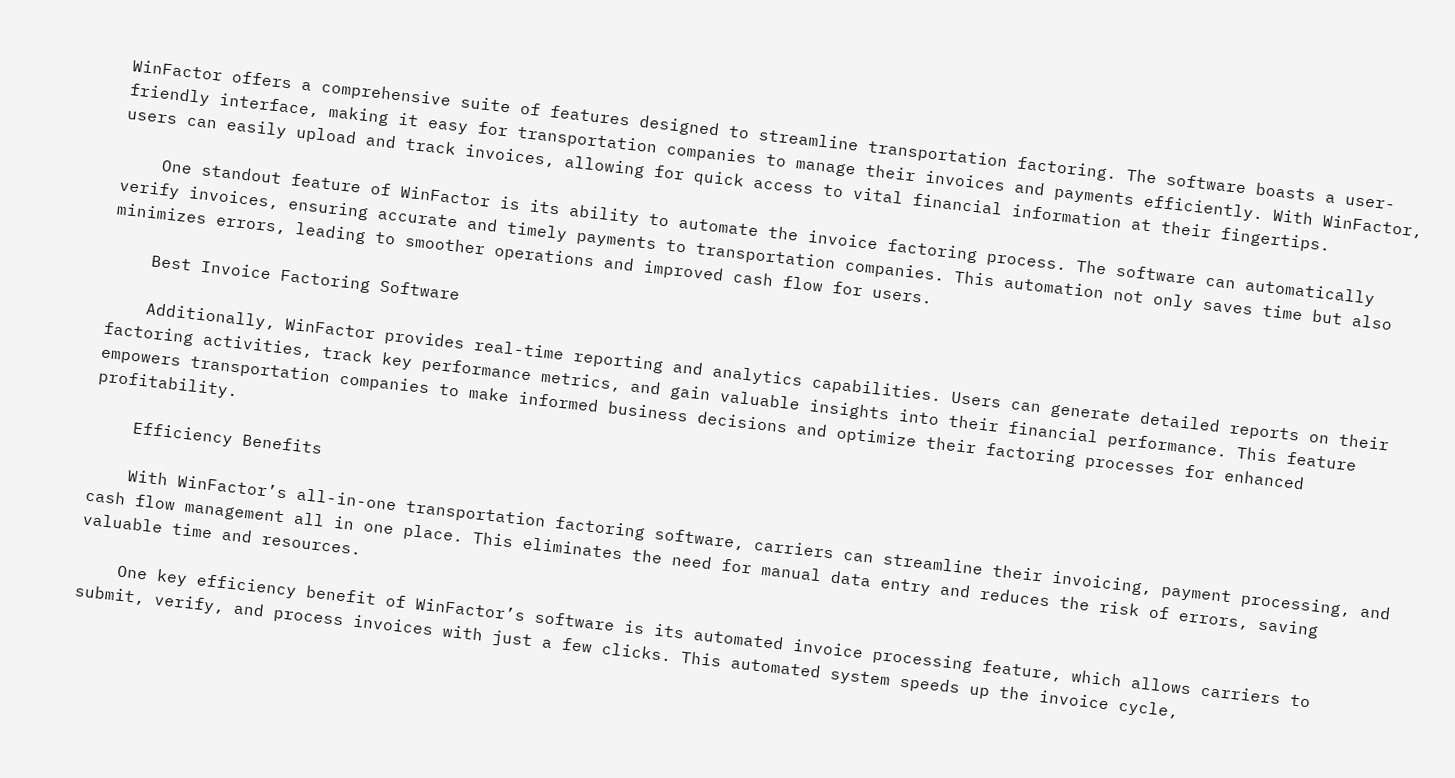WinFactor offers a comprehensive suite of features designed to streamline transportation factoring. The software boasts a user-friendly interface, making it easy for transportation companies to manage their invoices and payments efficiently. With WinFactor, users can easily upload and track invoices, allowing for quick access to vital financial information at their fingertips.

    One standout feature of WinFactor is its ability to automate the invoice factoring process. The software can automatically verify invoices, ensuring accurate and timely payments to transportation companies. This automation not only saves time but also minimizes errors, leading to smoother operations and improved cash flow for users.

    Best Invoice Factoring Software

    Additionally, WinFactor provides real-time reporting and analytics capabilities. Users can generate detailed reports on their factoring activities, track key performance metrics, and gain valuable insights into their financial performance. This feature empowers transportation companies to make informed business decisions and optimize their factoring processes for enhanced profitability.

    Efficiency Benefits

    With WinFactor’s all-in-one transportation factoring software, carriers can streamline their invoicing, payment processing, and cash flow management all in one place. This eliminates the need for manual data entry and reduces the risk of errors, saving valuable time and resources.

    One key efficiency benefit of WinFactor’s software is its automated invoice processing feature, which allows carriers to submit, verify, and process invoices with just a few clicks. This automated system speeds up the invoice cycle,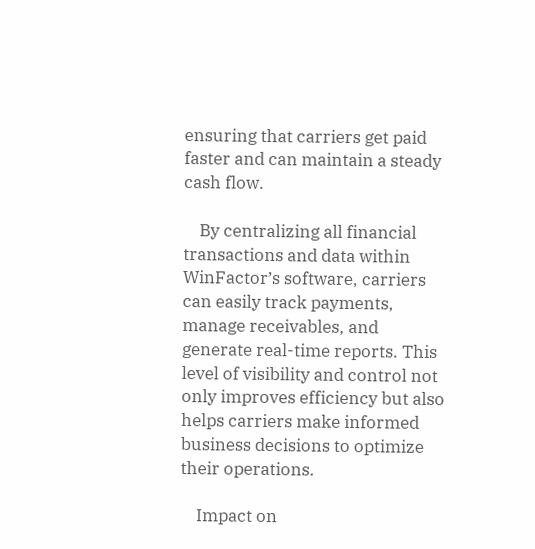ensuring that carriers get paid faster and can maintain a steady cash flow.

    By centralizing all financial transactions and data within WinFactor’s software, carriers can easily track payments, manage receivables, and generate real-time reports. This level of visibility and control not only improves efficiency but also helps carriers make informed business decisions to optimize their operations.

    Impact on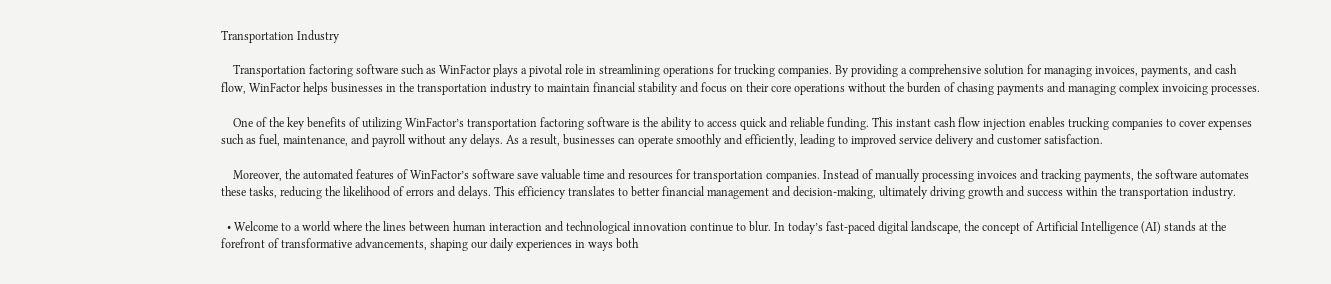Transportation Industry

    Transportation factoring software such as WinFactor plays a pivotal role in streamlining operations for trucking companies. By providing a comprehensive solution for managing invoices, payments, and cash flow, WinFactor helps businesses in the transportation industry to maintain financial stability and focus on their core operations without the burden of chasing payments and managing complex invoicing processes.

    One of the key benefits of utilizing WinFactor’s transportation factoring software is the ability to access quick and reliable funding. This instant cash flow injection enables trucking companies to cover expenses such as fuel, maintenance, and payroll without any delays. As a result, businesses can operate smoothly and efficiently, leading to improved service delivery and customer satisfaction.

    Moreover, the automated features of WinFactor’s software save valuable time and resources for transportation companies. Instead of manually processing invoices and tracking payments, the software automates these tasks, reducing the likelihood of errors and delays. This efficiency translates to better financial management and decision-making, ultimately driving growth and success within the transportation industry.

  • Welcome to a world where the lines between human interaction and technological innovation continue to blur. In today’s fast-paced digital landscape, the concept of Artificial Intelligence (AI) stands at the forefront of transformative advancements, shaping our daily experiences in ways both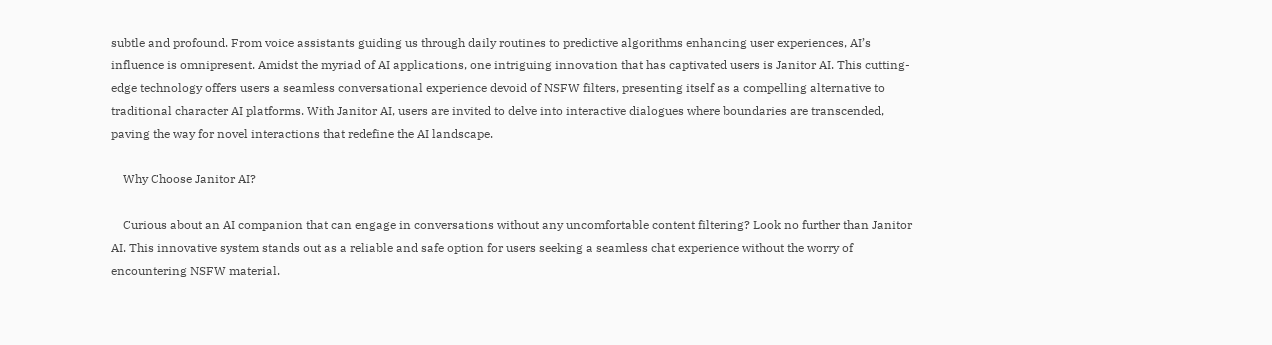subtle and profound. From voice assistants guiding us through daily routines to predictive algorithms enhancing user experiences, AI’s influence is omnipresent. Amidst the myriad of AI applications, one intriguing innovation that has captivated users is Janitor AI. This cutting-edge technology offers users a seamless conversational experience devoid of NSFW filters, presenting itself as a compelling alternative to traditional character AI platforms. With Janitor AI, users are invited to delve into interactive dialogues where boundaries are transcended, paving the way for novel interactions that redefine the AI landscape.

    Why Choose Janitor AI?

    Curious about an AI companion that can engage in conversations without any uncomfortable content filtering? Look no further than Janitor AI. This innovative system stands out as a reliable and safe option for users seeking a seamless chat experience without the worry of encountering NSFW material.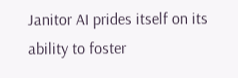Janitor AI prides itself on its ability to foster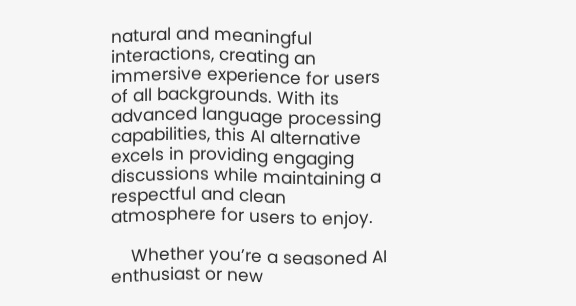natural and meaningful interactions, creating an immersive experience for users of all backgrounds. With its advanced language processing capabilities, this AI alternative excels in providing engaging discussions while maintaining a respectful and clean atmosphere for users to enjoy.

    Whether you’re a seasoned AI enthusiast or new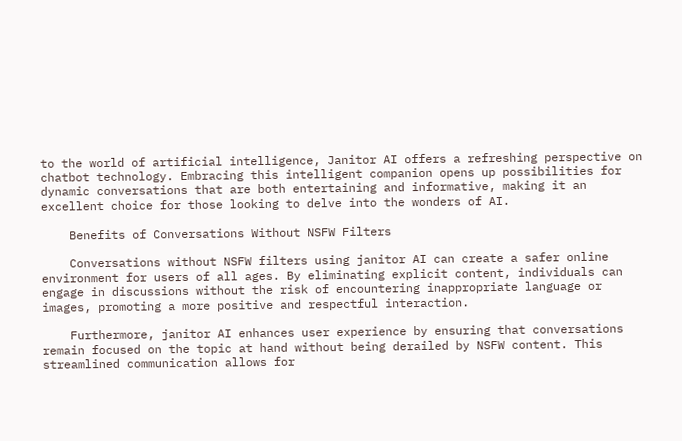to the world of artificial intelligence, Janitor AI offers a refreshing perspective on chatbot technology. Embracing this intelligent companion opens up possibilities for dynamic conversations that are both entertaining and informative, making it an excellent choice for those looking to delve into the wonders of AI.

    Benefits of Conversations Without NSFW Filters

    Conversations without NSFW filters using janitor AI can create a safer online environment for users of all ages. By eliminating explicit content, individuals can engage in discussions without the risk of encountering inappropriate language or images, promoting a more positive and respectful interaction.

    Furthermore, janitor AI enhances user experience by ensuring that conversations remain focused on the topic at hand without being derailed by NSFW content. This streamlined communication allows for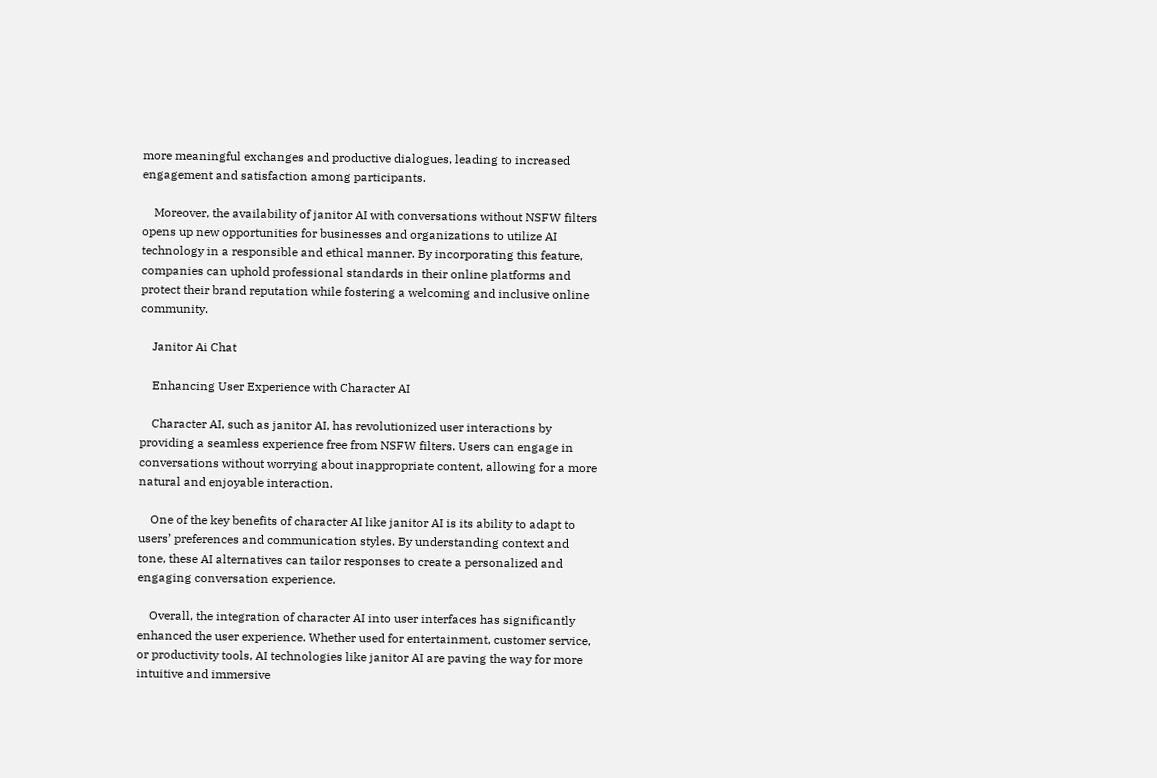more meaningful exchanges and productive dialogues, leading to increased engagement and satisfaction among participants.

    Moreover, the availability of janitor AI with conversations without NSFW filters opens up new opportunities for businesses and organizations to utilize AI technology in a responsible and ethical manner. By incorporating this feature, companies can uphold professional standards in their online platforms and protect their brand reputation while fostering a welcoming and inclusive online community.

    Janitor Ai Chat

    Enhancing User Experience with Character AI

    Character AI, such as janitor AI, has revolutionized user interactions by providing a seamless experience free from NSFW filters. Users can engage in conversations without worrying about inappropriate content, allowing for a more natural and enjoyable interaction.

    One of the key benefits of character AI like janitor AI is its ability to adapt to users’ preferences and communication styles. By understanding context and tone, these AI alternatives can tailor responses to create a personalized and engaging conversation experience.

    Overall, the integration of character AI into user interfaces has significantly enhanced the user experience. Whether used for entertainment, customer service, or productivity tools, AI technologies like janitor AI are paving the way for more intuitive and immersive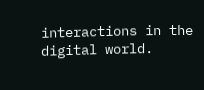interactions in the digital world.